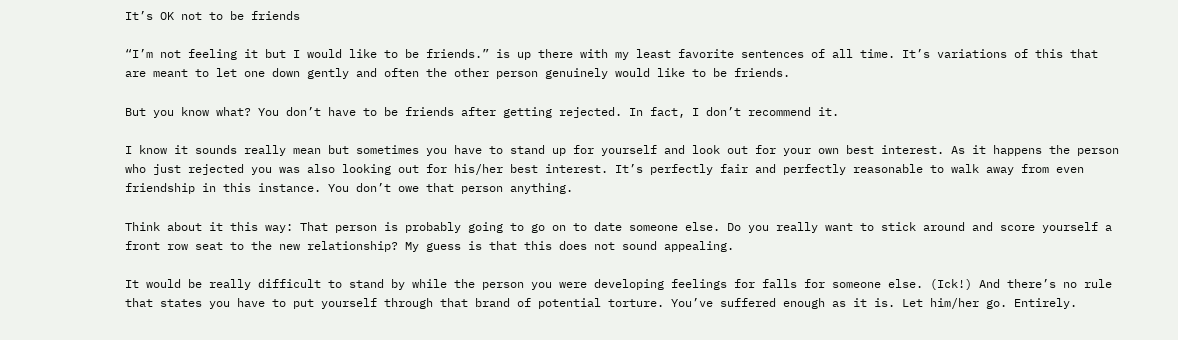It’s OK not to be friends

“I’m not feeling it but I would like to be friends.” is up there with my least favorite sentences of all time. It’s variations of this that are meant to let one down gently and often the other person genuinely would like to be friends.

But you know what? You don’t have to be friends after getting rejected. In fact, I don’t recommend it.

I know it sounds really mean but sometimes you have to stand up for yourself and look out for your own best interest. As it happens the person who just rejected you was also looking out for his/her best interest. It’s perfectly fair and perfectly reasonable to walk away from even friendship in this instance. You don’t owe that person anything.

Think about it this way: That person is probably going to go on to date someone else. Do you really want to stick around and score yourself a front row seat to the new relationship? My guess is that this does not sound appealing.

It would be really difficult to stand by while the person you were developing feelings for falls for someone else. (Ick!) And there’s no rule that states you have to put yourself through that brand of potential torture. You’ve suffered enough as it is. Let him/her go. Entirely.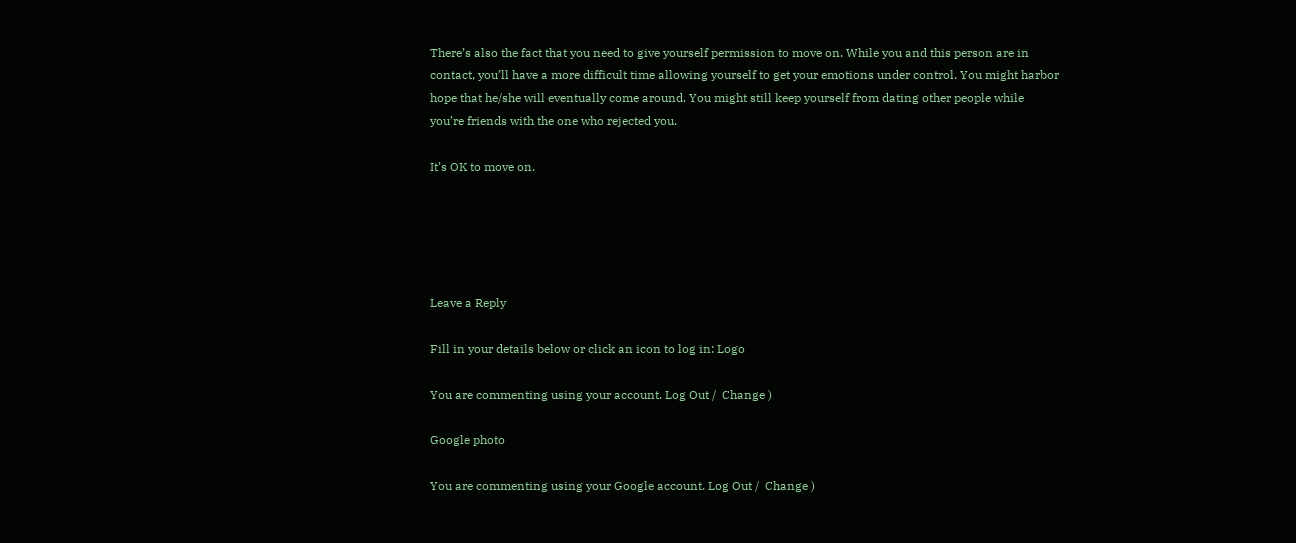There’s also the fact that you need to give yourself permission to move on. While you and this person are in contact, you’ll have a more difficult time allowing yourself to get your emotions under control. You might harbor hope that he/she will eventually come around. You might still keep yourself from dating other people while you’re friends with the one who rejected you.

It’s OK to move on.





Leave a Reply

Fill in your details below or click an icon to log in: Logo

You are commenting using your account. Log Out /  Change )

Google photo

You are commenting using your Google account. Log Out /  Change )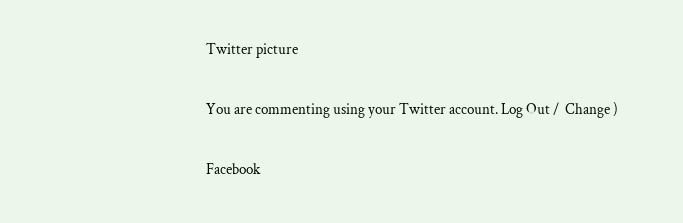Twitter picture

You are commenting using your Twitter account. Log Out /  Change )

Facebook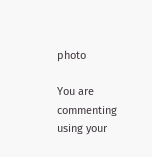photo

You are commenting using your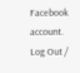Facebook account. Log Out /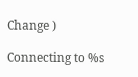Change )

Connecting to %s